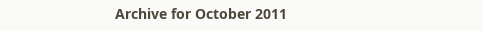Archive for October 2011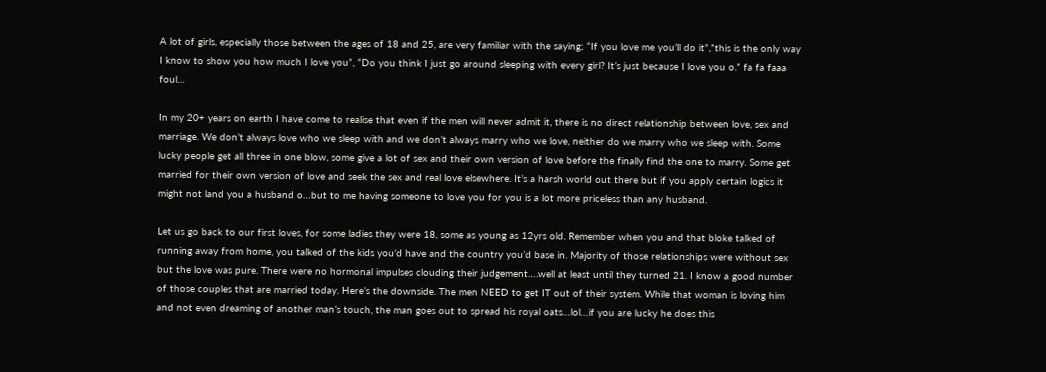A lot of girls, especially those between the ages of 18 and 25, are very familiar with the saying; “If you love me you’ll do it”,”this is the only way I know to show you how much I love you”, “Do you think I just go around sleeping with every girl? It’s just because I love you o.” fa fa faaa foul…

In my 20+ years on earth I have come to realise that even if the men will never admit it, there is no direct relationship between love, sex and marriage. We don’t always love who we sleep with and we don’t always marry who we love, neither do we marry who we sleep with. Some lucky people get all three in one blow, some give a lot of sex and their own version of love before the finally find the one to marry. Some get married for their own version of love and seek the sex and real love elsewhere. It’s a harsh world out there but if you apply certain logics it might not land you a husband o…but to me having someone to love you for you is a lot more priceless than any husband.

Let us go back to our first loves, for some ladies they were 18, some as young as 12yrs old. Remember when you and that bloke talked of running away from home, you talked of the kids you’d have and the country you’d base in. Majority of those relationships were without sex but the love was pure. There were no hormonal impulses clouding their judgement….well at least until they turned 21. I know a good number of those couples that are married today. Here’s the downside. The men NEED to get IT out of their system. While that woman is loving him and not even dreaming of another man’s touch, the man goes out to spread his royal oats…lol…if you are lucky he does this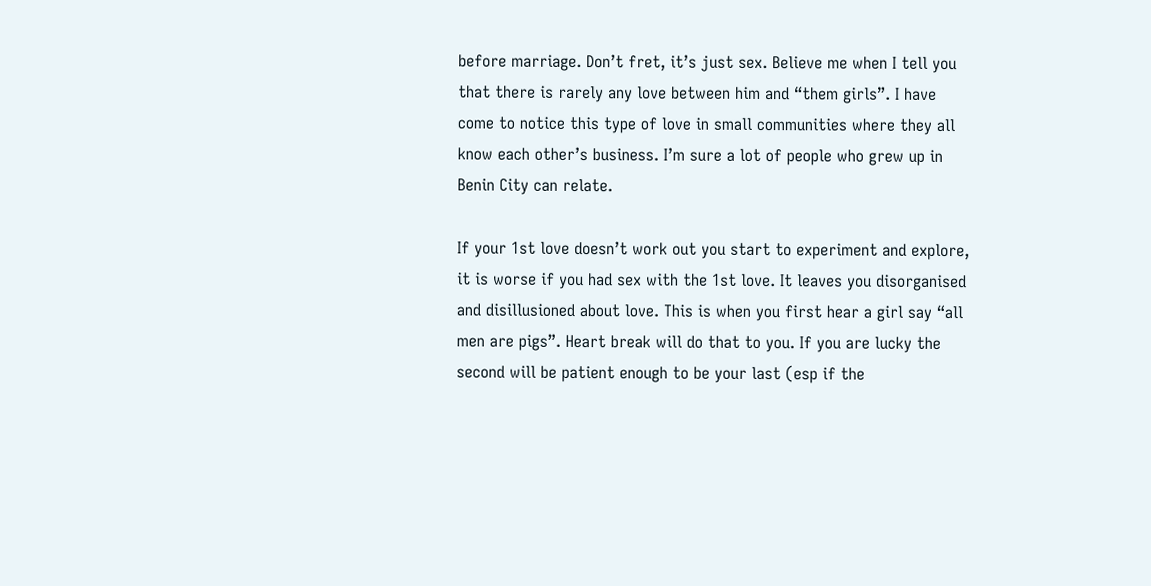before marriage. Don’t fret, it’s just sex. Believe me when I tell you that there is rarely any love between him and “them girls”. I have come to notice this type of love in small communities where they all know each other’s business. I’m sure a lot of people who grew up in Benin City can relate.

If your 1st love doesn’t work out you start to experiment and explore, it is worse if you had sex with the 1st love. It leaves you disorganised and disillusioned about love. This is when you first hear a girl say “all men are pigs”. Heart break will do that to you. If you are lucky the second will be patient enough to be your last (esp if the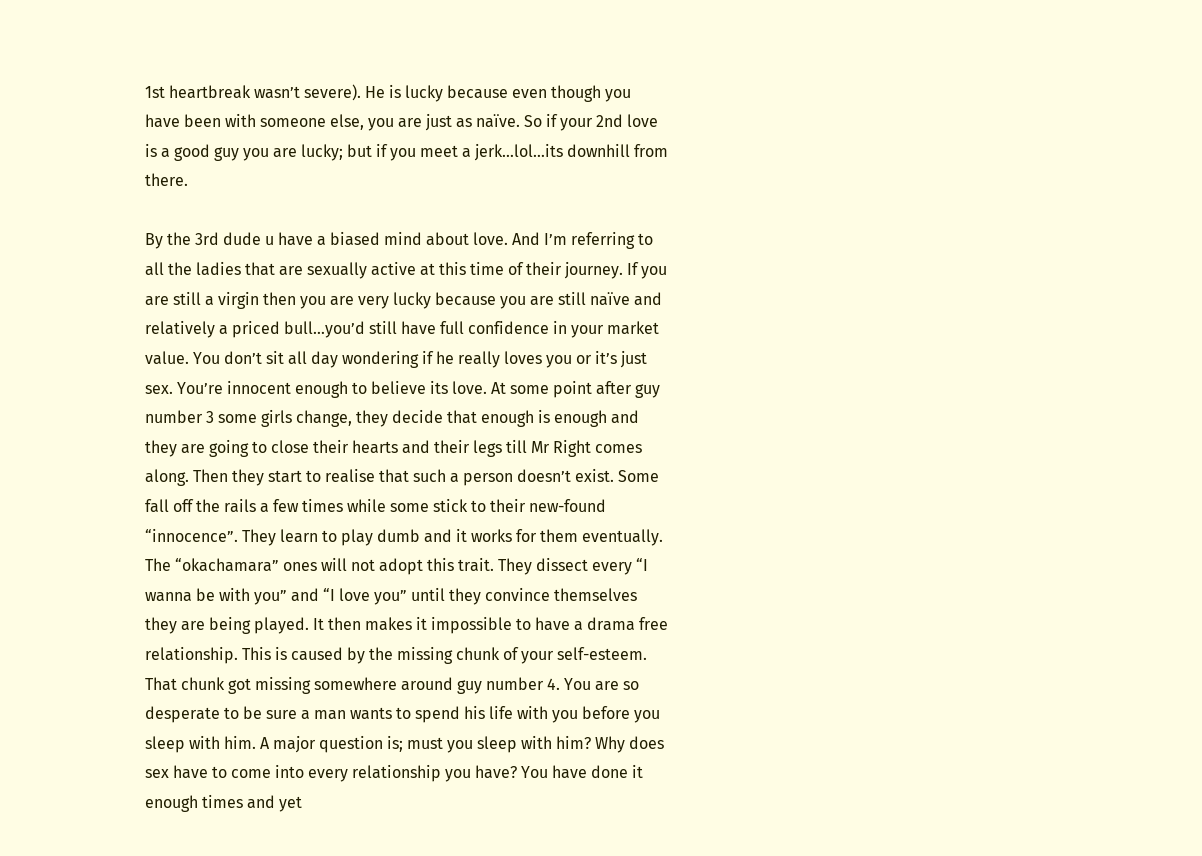1st heartbreak wasn’t severe). He is lucky because even though you have been with someone else, you are just as naïve. So if your 2nd love is a good guy you are lucky; but if you meet a jerk…lol…its downhill from there.

By the 3rd dude u have a biased mind about love. And I’m referring to all the ladies that are sexually active at this time of their journey. If you are still a virgin then you are very lucky because you are still naïve and relatively a priced bull…you’d still have full confidence in your market value. You don’t sit all day wondering if he really loves you or it’s just sex. You’re innocent enough to believe its love. At some point after guy number 3 some girls change, they decide that enough is enough and they are going to close their hearts and their legs till Mr Right comes along. Then they start to realise that such a person doesn’t exist. Some fall off the rails a few times while some stick to their new-found “innocence”. They learn to play dumb and it works for them eventually. The “okachamara” ones will not adopt this trait. They dissect every “I wanna be with you” and “I love you” until they convince themselves they are being played. It then makes it impossible to have a drama free relationship. This is caused by the missing chunk of your self-esteem. That chunk got missing somewhere around guy number 4. You are so desperate to be sure a man wants to spend his life with you before you sleep with him. A major question is; must you sleep with him? Why does sex have to come into every relationship you have? You have done it enough times and yet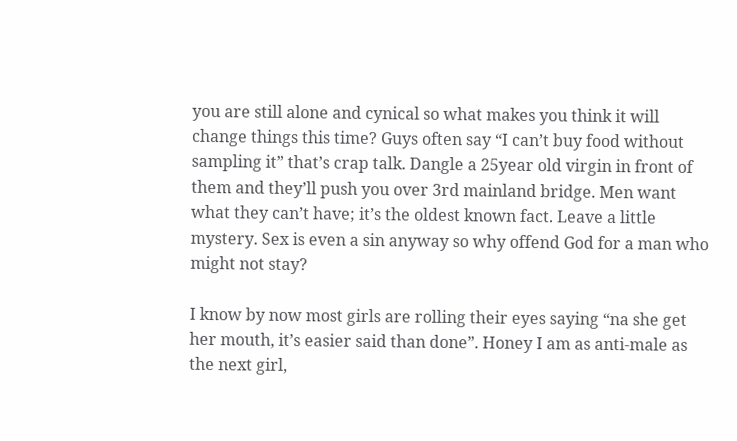you are still alone and cynical so what makes you think it will change things this time? Guys often say “I can’t buy food without sampling it” that’s crap talk. Dangle a 25year old virgin in front of them and they’ll push you over 3rd mainland bridge. Men want what they can’t have; it’s the oldest known fact. Leave a little mystery. Sex is even a sin anyway so why offend God for a man who might not stay?

I know by now most girls are rolling their eyes saying “na she get her mouth, it’s easier said than done”. Honey I am as anti-male as the next girl,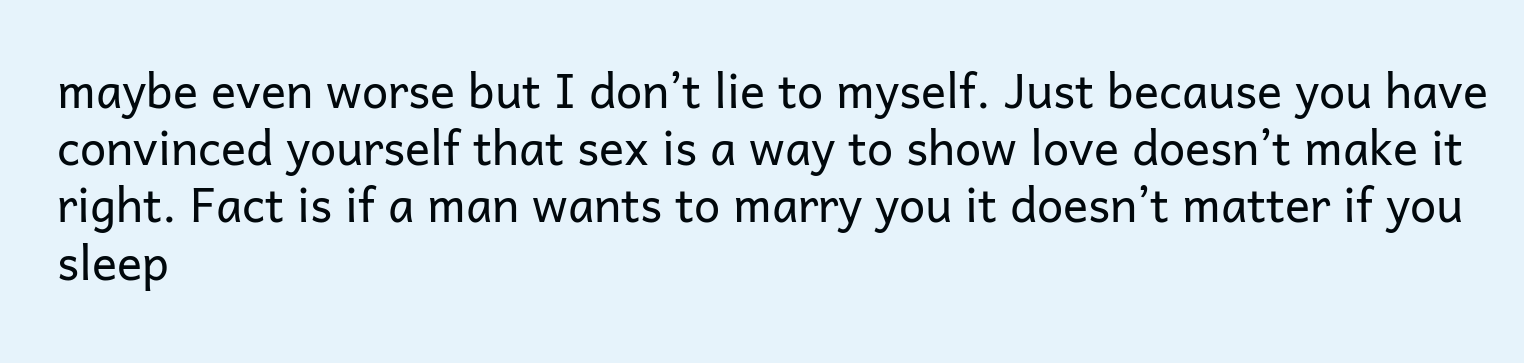maybe even worse but I don’t lie to myself. Just because you have convinced yourself that sex is a way to show love doesn’t make it right. Fact is if a man wants to marry you it doesn’t matter if you sleep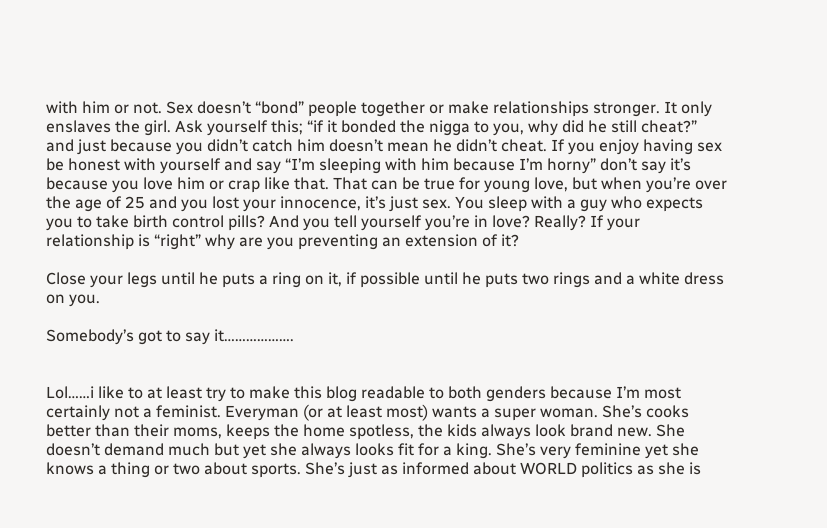with him or not. Sex doesn’t “bond” people together or make relationships stronger. It only enslaves the girl. Ask yourself this; “if it bonded the nigga to you, why did he still cheat?” and just because you didn’t catch him doesn’t mean he didn’t cheat. If you enjoy having sex be honest with yourself and say “I’m sleeping with him because I’m horny” don’t say it’s because you love him or crap like that. That can be true for young love, but when you’re over the age of 25 and you lost your innocence, it’s just sex. You sleep with a guy who expects you to take birth control pills? And you tell yourself you’re in love? Really? If your relationship is “right” why are you preventing an extension of it?

Close your legs until he puts a ring on it, if possible until he puts two rings and a white dress on you.

Somebody’s got to say it……………….


Lol……i like to at least try to make this blog readable to both genders because I’m most certainly not a feminist. Everyman (or at least most) wants a super woman. She’s cooks better than their moms, keeps the home spotless, the kids always look brand new. She doesn’t demand much but yet she always looks fit for a king. She’s very feminine yet she knows a thing or two about sports. She’s just as informed about WORLD politics as she is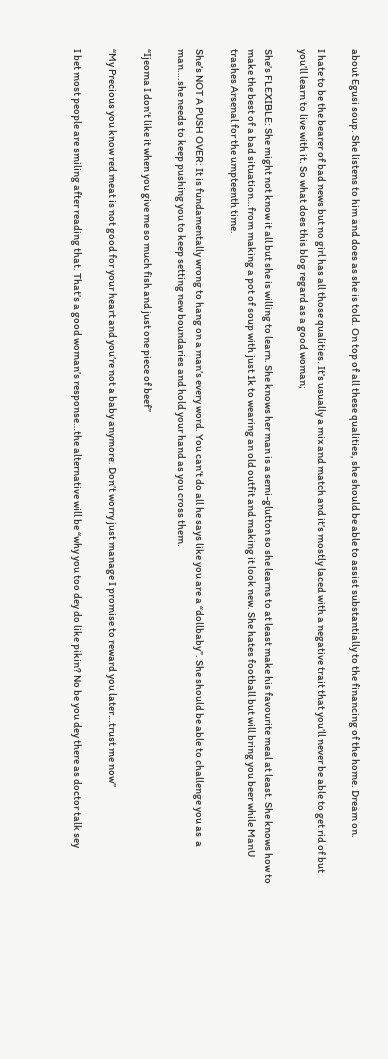about Egusi soup. She listens to him and does as she is told. On top of all these qualities, she should be able to assist substantially to the financing of the home. Dream on.

I hate to be the bearer of bad news but no girl has all those qualities. It’s usually a mix and match and it’s mostly laced with a negative trait that you’ll never be able to get rid of but you’ll learn to live with it. So what does this blog regard as a good woman;

She’s FLEXIBLE: She might not know it all but she is willing to learn. She knows her man is a semi-glutton so she learns to at least make his favourite meal at least. She knows how to make the best of a bad situation…from making a pot of soup with just 1k to wearing an old outfit and making it look new. She hates football but will bring you beer while ManU trashes Arsenal for the umpteenth time.

She’s NOT A PUSH OVER: It is fundamentally wrong to hang on a man’s every word. You can’t do all he says like you are a “dollbaby”. She should be able to challenge you as  a man….she needs to keep pushing you to keep setting new boundaries and hold your hand as you cross them.

“Ijeoma I don’t like it when you give me so much fish and just one piece of beef”

“My Precious you know red meat is not good for your heart and you’re not a baby anymore. Don’t worry just manage I promise to reward you later…trust me now”

I bet most people are smiling after reading that. That’s a good woman’s response…the alternative will be “why you too dey do like pikin? No be you dey there as doctor talk sey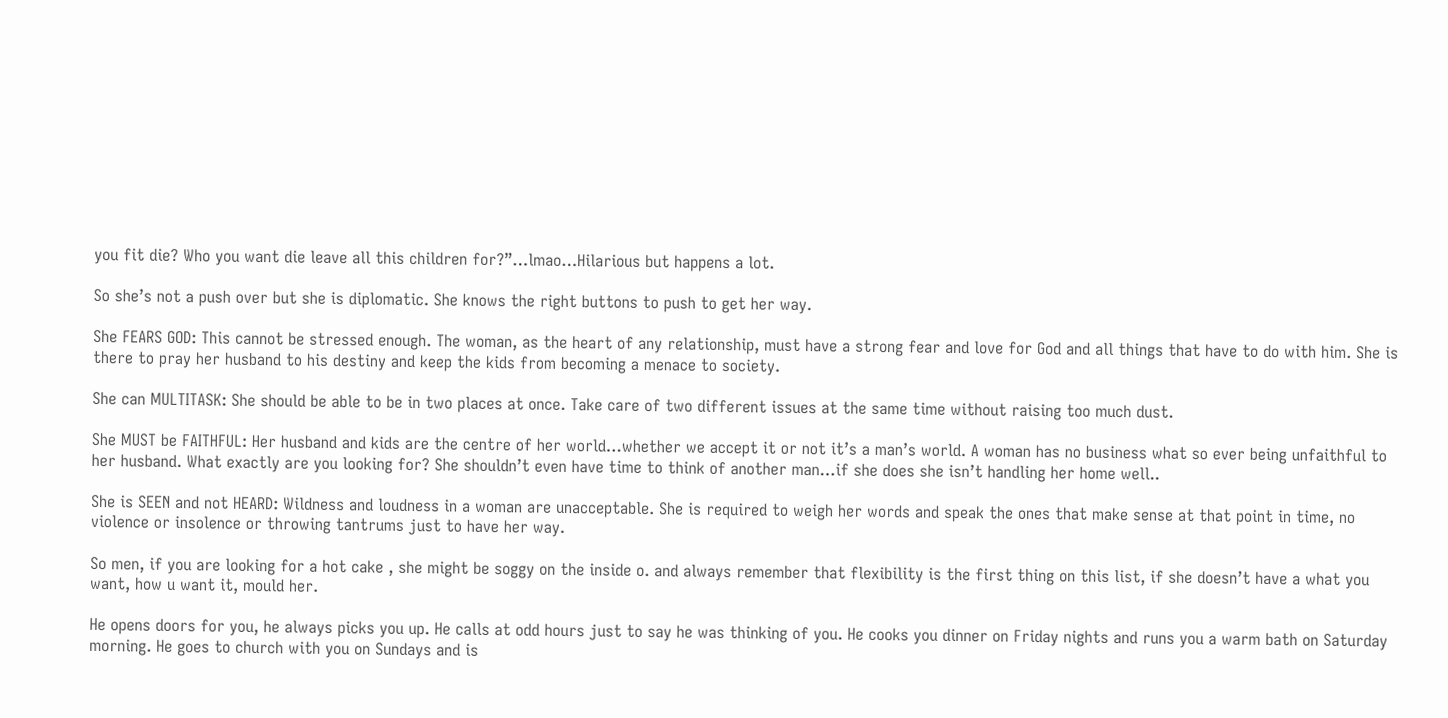you fit die? Who you want die leave all this children for?”…lmao…Hilarious but happens a lot.

So she’s not a push over but she is diplomatic. She knows the right buttons to push to get her way.

She FEARS GOD: This cannot be stressed enough. The woman, as the heart of any relationship, must have a strong fear and love for God and all things that have to do with him. She is there to pray her husband to his destiny and keep the kids from becoming a menace to society.

She can MULTITASK: She should be able to be in two places at once. Take care of two different issues at the same time without raising too much dust.

She MUST be FAITHFUL: Her husband and kids are the centre of her world…whether we accept it or not it’s a man’s world. A woman has no business what so ever being unfaithful to her husband. What exactly are you looking for? She shouldn’t even have time to think of another man…if she does she isn’t handling her home well..

She is SEEN and not HEARD: Wildness and loudness in a woman are unacceptable. She is required to weigh her words and speak the ones that make sense at that point in time, no violence or insolence or throwing tantrums just to have her way.

So men, if you are looking for a hot cake , she might be soggy on the inside o. and always remember that flexibility is the first thing on this list, if she doesn’t have a what you want, how u want it, mould her.

He opens doors for you, he always picks you up. He calls at odd hours just to say he was thinking of you. He cooks you dinner on Friday nights and runs you a warm bath on Saturday morning. He goes to church with you on Sundays and is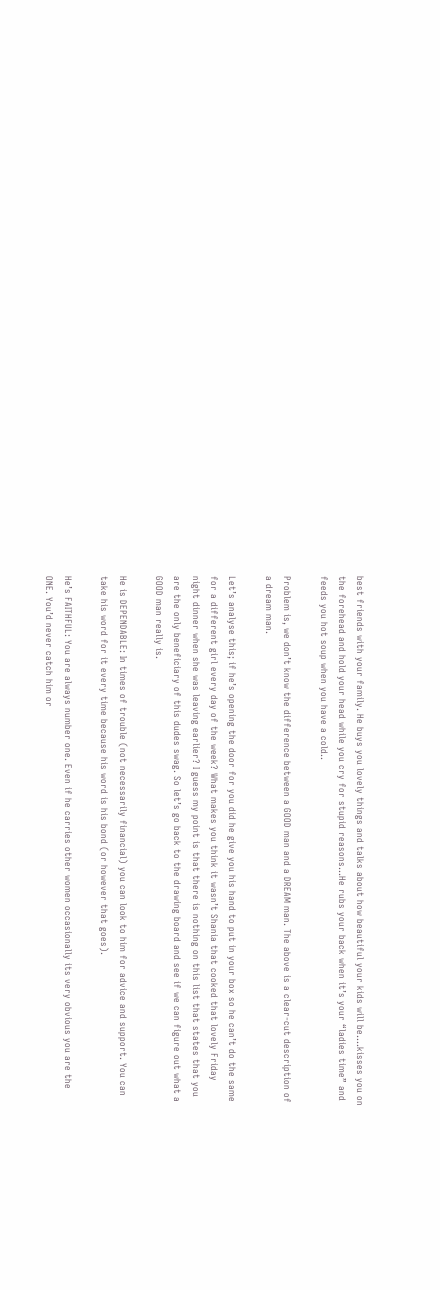best friends with your family. He buys you lovely things and talks about how beautiful your kids will be….kisses you on the forehead and hold your head while you cry for stupid reasons…He rubs your back when it’s your “ladies time” and feeds you hot soup when you have a cold..

Problem is, we don’t know the difference between a GOOD man and a DREAM man. The above is a clear-cut description of a dream man.

Let’s analyse this; if he’s opening the door for you did he give you his hand to put in your box so he can’t do the same for a different girl every day of the week? What makes you think it wasn’t Shania that cooked that lovely Friday night dinner when she was leaving earlier? I guess my point is that there is nothing on this list that states that you are the only beneficiary of this dudes swag. So let’s go back to the drawing board and see if we can figure out what a GOOD man really is.

He is DEPENDABLE: In times of trouble (not necessarily financial) you can look to him for advice and support. You can take his word for it every time because his word is his bond (or however that goes).

He’s FAITHFUL: You are always number one. Even if he carries other women occasionally its very obvious you are the ONE. You’d never catch him or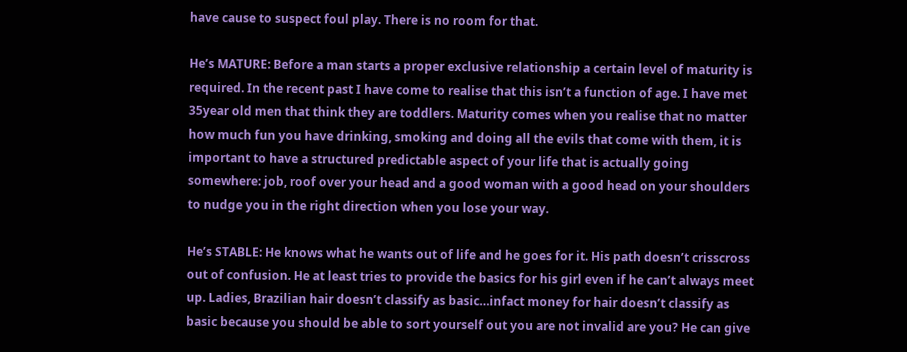have cause to suspect foul play. There is no room for that.

He’s MATURE: Before a man starts a proper exclusive relationship a certain level of maturity is required. In the recent past I have come to realise that this isn’t a function of age. I have met 35year old men that think they are toddlers. Maturity comes when you realise that no matter how much fun you have drinking, smoking and doing all the evils that come with them, it is important to have a structured predictable aspect of your life that is actually going somewhere: job, roof over your head and a good woman with a good head on your shoulders to nudge you in the right direction when you lose your way.

He’s STABLE: He knows what he wants out of life and he goes for it. His path doesn’t crisscross out of confusion. He at least tries to provide the basics for his girl even if he can’t always meet up. Ladies, Brazilian hair doesn’t classify as basic…infact money for hair doesn’t classify as basic because you should be able to sort yourself out you are not invalid are you? He can give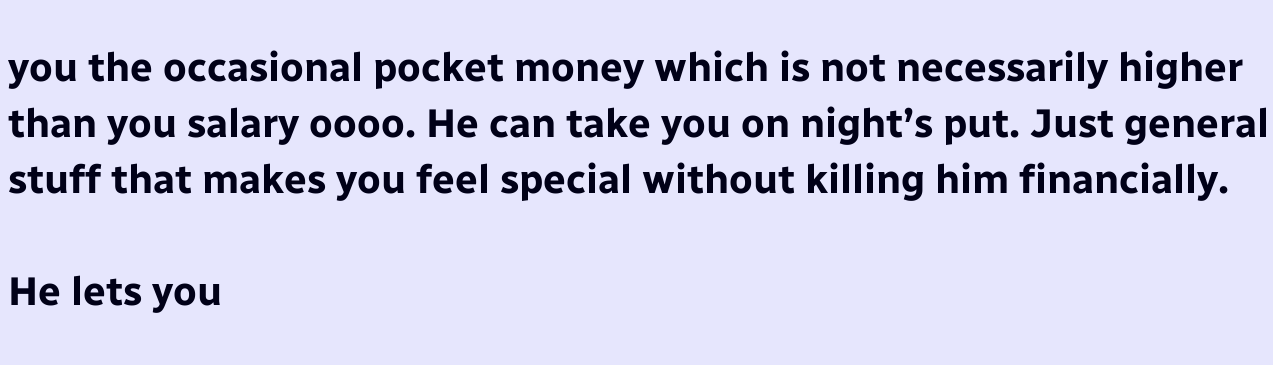you the occasional pocket money which is not necessarily higher than you salary oooo. He can take you on night’s put. Just general stuff that makes you feel special without killing him financially.

He lets you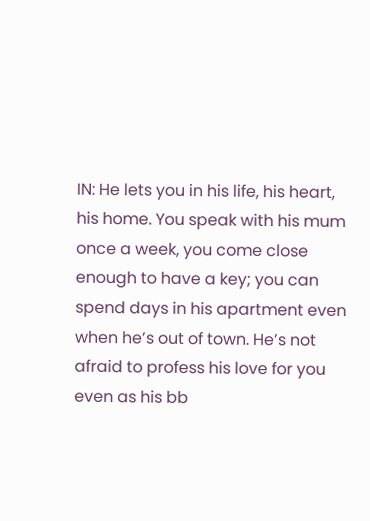IN: He lets you in his life, his heart, his home. You speak with his mum once a week, you come close enough to have a key; you can spend days in his apartment even when he’s out of town. He’s not afraid to profess his love for you even as his bb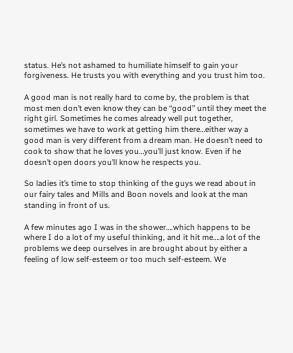status. He’s not ashamed to humiliate himself to gain your forgiveness. He trusts you with everything and you trust him too.

A good man is not really hard to come by, the problem is that most men don’t even know they can be “good” until they meet the right girl. Sometimes he comes already well put together, sometimes we have to work at getting him there…either way a good man is very different from a dream man. He doesn’t need to cook to show that he loves you…you’ll just know. Even if he doesn’t open doors you’ll know he respects you.

So ladies it’s time to stop thinking of the guys we read about in our fairy tales and Mills and Boon novels and look at the man standing in front of us.

A few minutes ago I was in the shower….which happens to be where I do a lot of my useful thinking, and it hit me….a lot of the problems we deep ourselves in are brought about by either a feeling of low self-esteem or too much self-esteem. We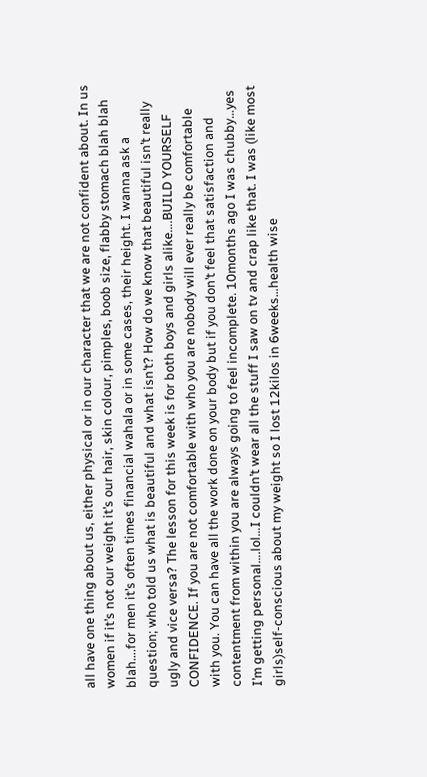all have one thing about us, either physical or in our character that we are not confident about. In us women if it’s not our weight it’s our hair, skin colour, pimples, boob size, flabby stomach blah blah blah….for men it’s often times financial wahala or in some cases, their height. I wanna ask a question; who told us what is beautiful and what isn’t? How do we know that beautiful isn’t really ugly and vice versa? The lesson for this week is for both boys and girls alike….BUILD YOURSELF CONFIDENCE. If you are not comfortable with who you are nobody will ever really be comfortable with you. You can have all the work done on your body but if you don’t feel that satisfaction and contentment from within you are always going to feel incomplete. 10months ago I was chubby…yes I’m getting personal….lol…I couldn’t wear all the stuff I saw on tv and crap like that. I was (like most girls)self-conscious about my weight so I lost 12kilos in 6weeks…health wise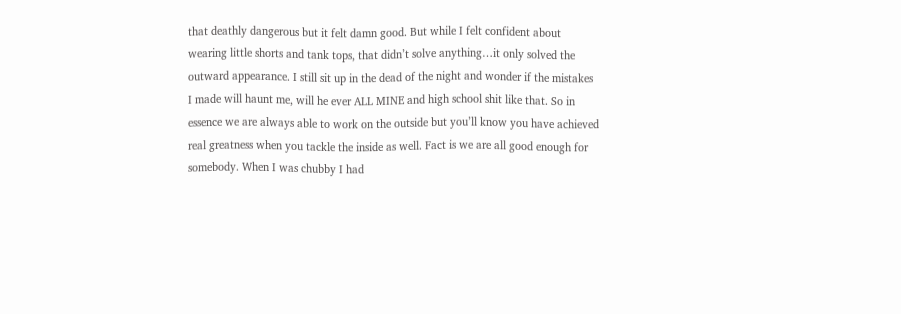that deathly dangerous but it felt damn good. But while I felt confident about wearing little shorts and tank tops, that didn’t solve anything…it only solved the outward appearance. I still sit up in the dead of the night and wonder if the mistakes I made will haunt me, will he ever ALL MINE and high school shit like that. So in essence we are always able to work on the outside but you’ll know you have achieved real greatness when you tackle the inside as well. Fact is we are all good enough for somebody. When I was chubby I had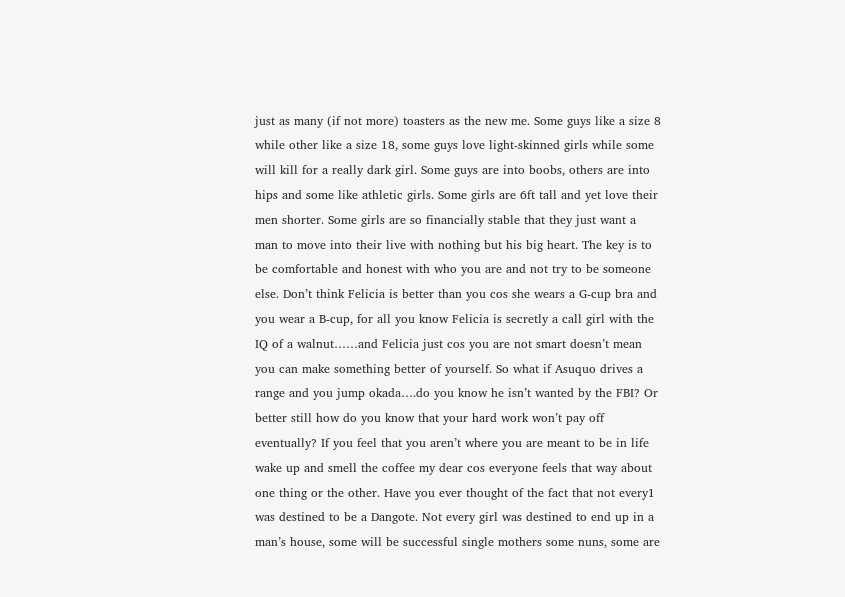just as many (if not more) toasters as the new me. Some guys like a size 8 while other like a size 18, some guys love light-skinned girls while some will kill for a really dark girl. Some guys are into boobs, others are into hips and some like athletic girls. Some girls are 6ft tall and yet love their men shorter. Some girls are so financially stable that they just want a man to move into their live with nothing but his big heart. The key is to be comfortable and honest with who you are and not try to be someone else. Don’t think Felicia is better than you cos she wears a G-cup bra and you wear a B-cup, for all you know Felicia is secretly a call girl with the IQ of a walnut……and Felicia just cos you are not smart doesn’t mean you can make something better of yourself. So what if Asuquo drives a range and you jump okada….do you know he isn’t wanted by the FBI? Or better still how do you know that your hard work won’t pay off eventually? If you feel that you aren’t where you are meant to be in life wake up and smell the coffee my dear cos everyone feels that way about one thing or the other. Have you ever thought of the fact that not every1 was destined to be a Dangote. Not every girl was destined to end up in a man’s house, some will be successful single mothers some nuns, some are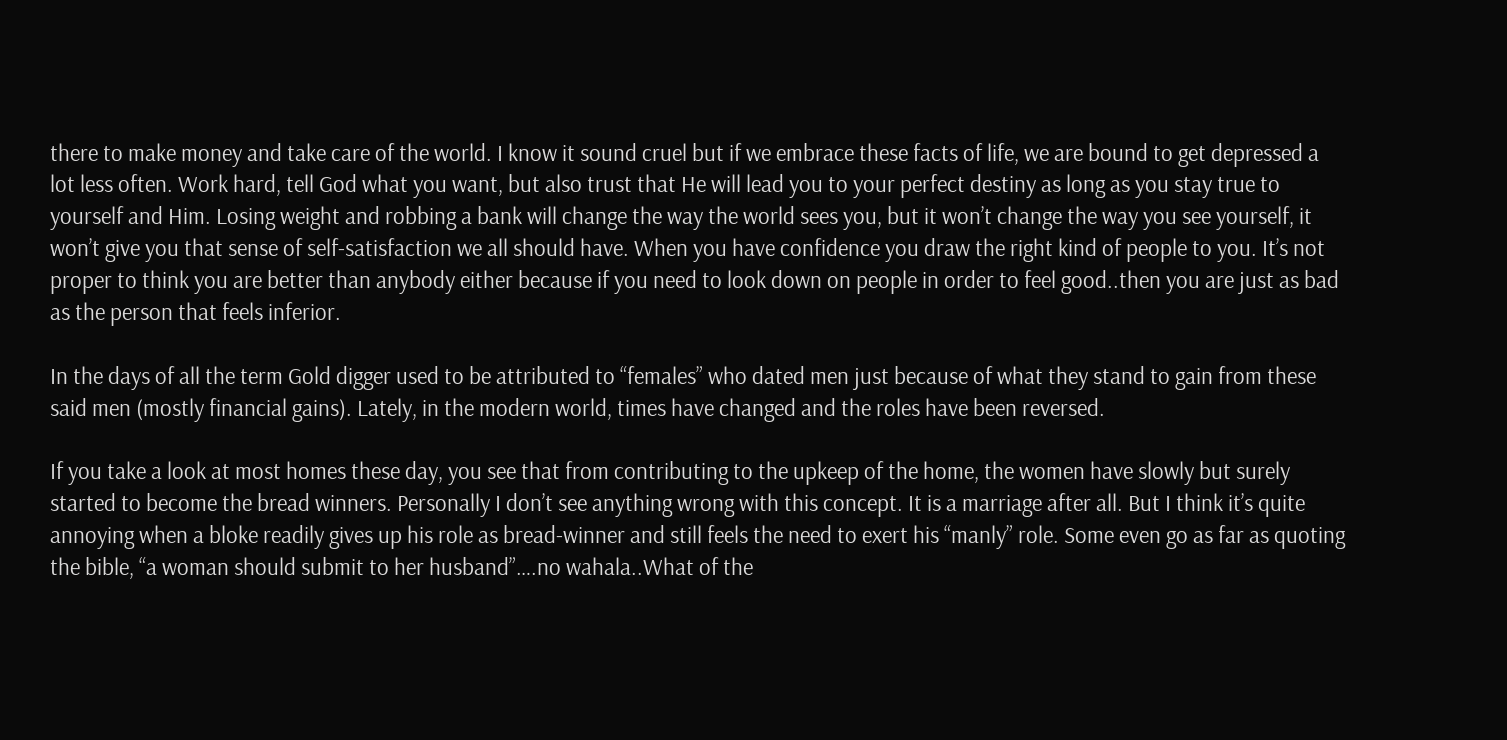there to make money and take care of the world. I know it sound cruel but if we embrace these facts of life, we are bound to get depressed a lot less often. Work hard, tell God what you want, but also trust that He will lead you to your perfect destiny as long as you stay true to yourself and Him. Losing weight and robbing a bank will change the way the world sees you, but it won’t change the way you see yourself, it won’t give you that sense of self-satisfaction we all should have. When you have confidence you draw the right kind of people to you. It’s not proper to think you are better than anybody either because if you need to look down on people in order to feel good..then you are just as bad as the person that feels inferior.

In the days of all the term Gold digger used to be attributed to “females” who dated men just because of what they stand to gain from these said men (mostly financial gains). Lately, in the modern world, times have changed and the roles have been reversed.

If you take a look at most homes these day, you see that from contributing to the upkeep of the home, the women have slowly but surely started to become the bread winners. Personally I don’t see anything wrong with this concept. It is a marriage after all. But I think it’s quite annoying when a bloke readily gives up his role as bread-winner and still feels the need to exert his “manly” role. Some even go as far as quoting the bible, “a woman should submit to her husband”….no wahala..What of the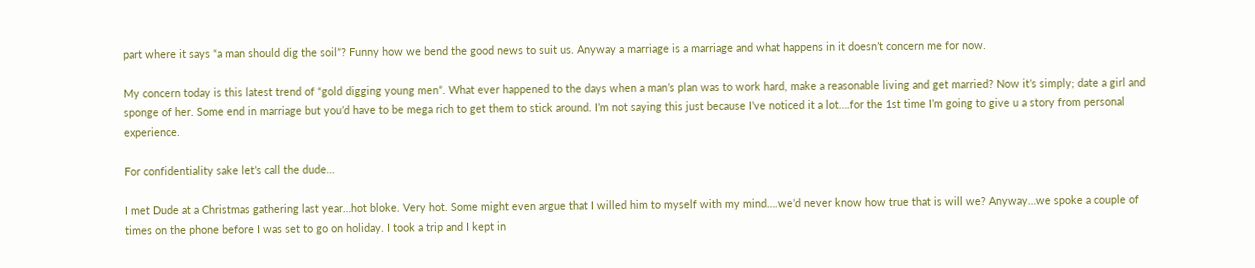part where it says “a man should dig the soil”? Funny how we bend the good news to suit us. Anyway a marriage is a marriage and what happens in it doesn’t concern me for now.

My concern today is this latest trend of “gold digging young men”. What ever happened to the days when a man’s plan was to work hard, make a reasonable living and get married? Now it’s simply; date a girl and sponge of her. Some end in marriage but you’d have to be mega rich to get them to stick around. I’m not saying this just because I’ve noticed it a lot….for the 1st time I’m going to give u a story from personal experience.

For confidentiality sake let’s call the dude…

I met Dude at a Christmas gathering last year…hot bloke. Very hot. Some might even argue that I willed him to myself with my mind….we’d never know how true that is will we? Anyway…we spoke a couple of times on the phone before I was set to go on holiday. I took a trip and I kept in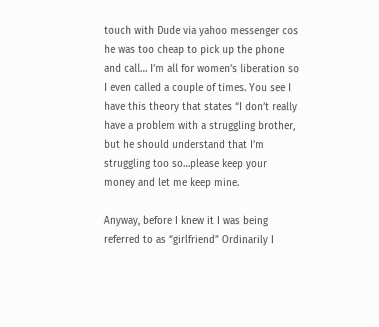touch with Dude via yahoo messenger cos he was too cheap to pick up the phone and call… I’m all for women’s liberation so I even called a couple of times. You see I have this theory that states “I don’t really have a problem with a struggling brother, but he should understand that I’m struggling too so…please keep your money and let me keep mine.

Anyway, before I knew it I was being referred to as “girlfriend” Ordinarily I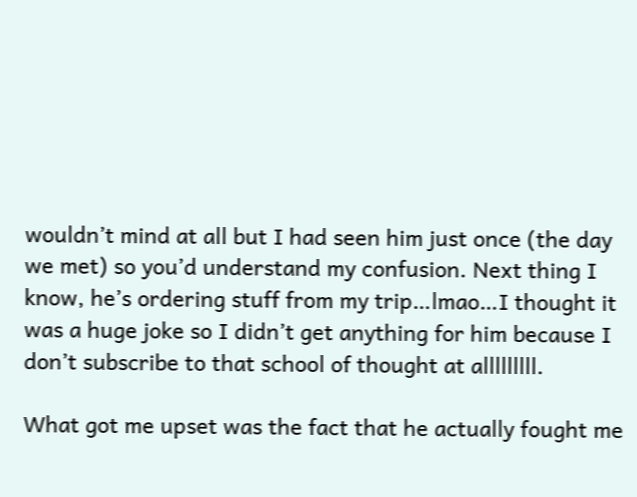wouldn’t mind at all but I had seen him just once (the day we met) so you’d understand my confusion. Next thing I know, he’s ordering stuff from my trip…lmao…I thought it was a huge joke so I didn’t get anything for him because I don’t subscribe to that school of thought at alllllllll.

What got me upset was the fact that he actually fought me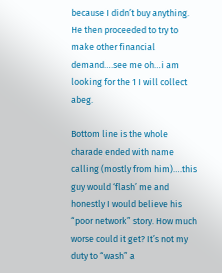because I didn’t buy anything. He then proceeded to try to make other financial demand….see me oh…i am looking for the 1 I will collect abeg.

Bottom line is the whole charade ended with name calling (mostly from him)….this guy would ‘flash’ me and honestly I would believe his “poor network” story. How much worse could it get? It’s not my duty to “wash” a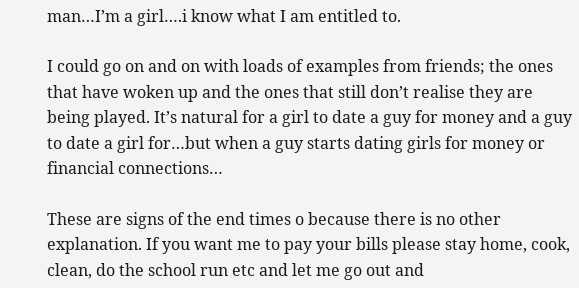man…I’m a girl….i know what I am entitled to.

I could go on and on with loads of examples from friends; the ones that have woken up and the ones that still don’t realise they are being played. It’s natural for a girl to date a guy for money and a guy to date a girl for…but when a guy starts dating girls for money or financial connections…

These are signs of the end times o because there is no other explanation. If you want me to pay your bills please stay home, cook, clean, do the school run etc and let me go out and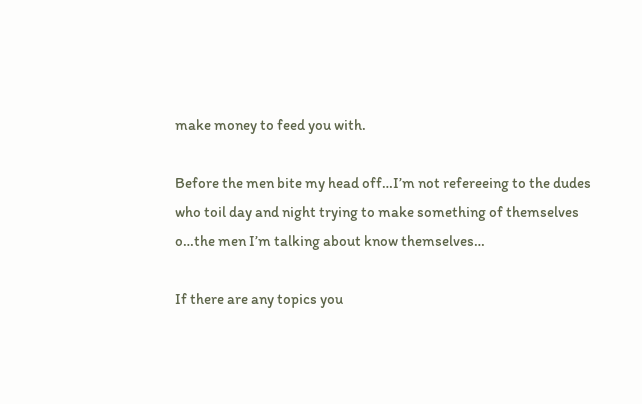make money to feed you with.

Before the men bite my head off…I’m not refereeing to the dudes who toil day and night trying to make something of themselves o…the men I’m talking about know themselves…

If there are any topics you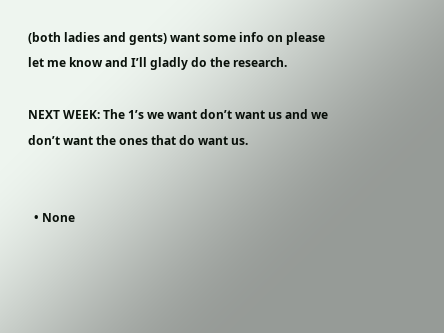(both ladies and gents) want some info on please let me know and I’ll gladly do the research.

NEXT WEEK: The 1’s we want don’t want us and we don’t want the ones that do want us.


  • None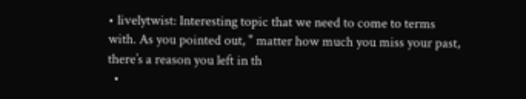• livelytwist: Interesting topic that we need to come to terms with. As you pointed out, " matter how much you miss your past, there’s a reason you left in th
  •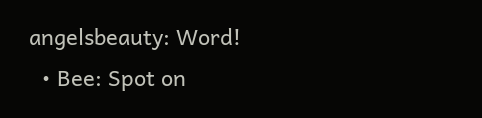angelsbeauty: Word!
  • Bee: Spot on